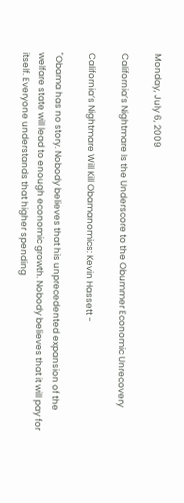Monday, July 6, 2009

California’s Nightmare Is the Underscore to the Obummer Economic Unrecovery

California’s Nightmare Will Kill Obamanomics: Kevin Hassett -

"Obama has no story. Nobody believes that his unprecedented expansion of the welfare state will lead to enough economic growth. Nobody believes that it will pay for itself. Everyone understands that higher spending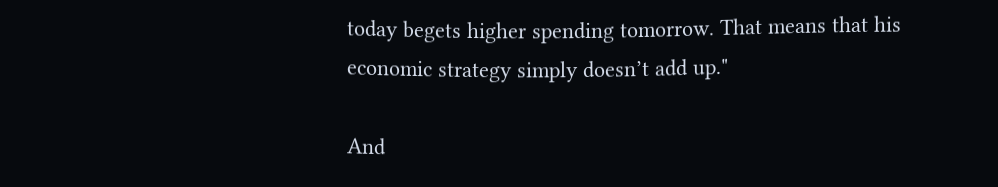today begets higher spending tomorrow. That means that his economic strategy simply doesn’t add up."

And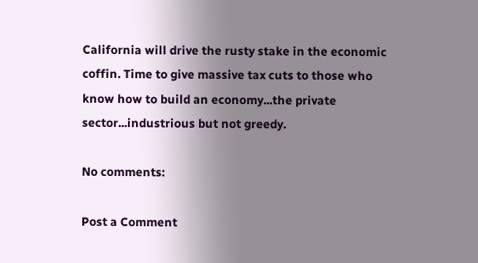California will drive the rusty stake in the economic coffin. Time to give massive tax cuts to those who know how to build an economy...the private sector...industrious but not greedy.

No comments:

Post a Comment